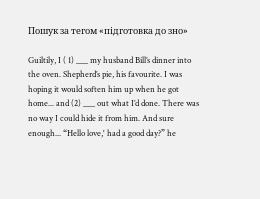Пошук за тегом «підготовка до зно»

Guiltily, I ( 1) ___ my husband Bill’s dinner into the oven. Shepherd’s pie, his favourite. I was hoping it would soften him up when he got home... and (2) ___ out what I’d done. There was no way I could hide it from him. And sure enough... “Hello love,' had a good day?” he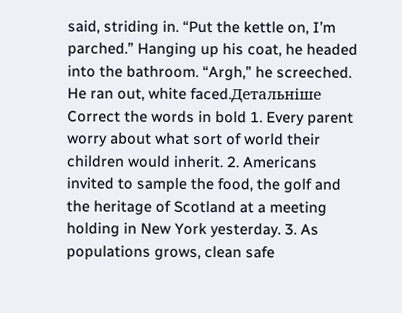said, striding in. “Put the kettle on, I’m parched.” Hanging up his coat, he headed into the bathroom. “Argh,” he screeched. He ran out, white faced.Детальніше
Correct the words in bold 1. Every parent worry about what sort of world their children would inherit. 2. Americans invited to sample the food, the golf and the heritage of Scotland at a meeting holding in New York yesterday. 3. As populations grows, clean safe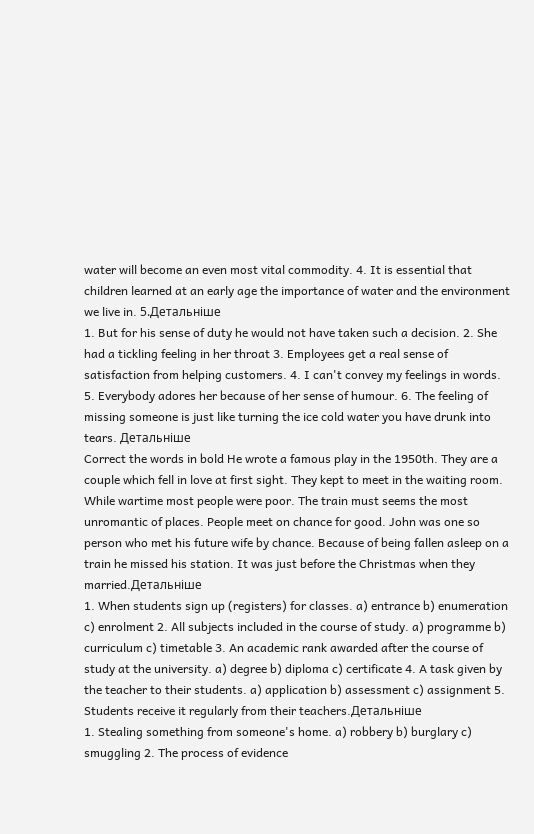water will become an even most vital commodity. 4. It is essential that children learned at an early age the importance of water and the environment we live in. 5.Детальніше
1. But for his sense of duty he would not have taken such a decision. 2. She had a tickling feeling in her throat 3. Employees get a real sense of satisfaction from helping customers. 4. I can't convey my feelings in words. 5. Everybody adores her because of her sense of humour. 6. The feeling of missing someone is just like turning the ice cold water you have drunk into tears. Детальніше
Correct the words in bold He wrote a famous play in the 1950th. They are a couple which fell in love at first sight. They kept to meet in the waiting room. While wartime most people were poor. The train must seems the most unromantic of places. People meet on chance for good. John was one so person who met his future wife by chance. Because of being fallen asleep on a train he missed his station. It was just before the Christmas when they married.Детальніше
1. When students sign up (registers) for classes. a) entrance b) enumeration c) enrolment 2. All subjects included in the course of study. a) programme b) curriculum c) timetable 3. An academic rank awarded after the course of study at the university. a) degree b) diploma c) certificate 4. A task given by the teacher to their students. a) application b) assessment c) assignment 5. Students receive it regularly from their teachers.Детальніше
1. Stealing something from someone's home. a) robbery b) burglary c) smuggling 2. The process of evidence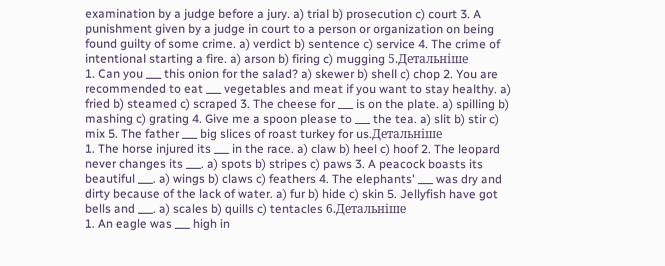examination by a judge before a jury. a) trial b) prosecution c) court 3. A punishment given by a judge in court to a person or organization on being found guilty of some crime. a) verdict b) sentence c) service 4. The crime of intentional starting a fire. a) arson b) firing c) mugging 5.Детальніше
1. Can you ___ this onion for the salad? a) skewer b) shell c) chop 2. You are recommended to eat ___ vegetables and meat if you want to stay healthy. a) fried b) steamed c) scraped 3. The cheese for ___ is on the plate. a) spilling b) mashing c) grating 4. Give me a spoon please to ___ the tea. a) slit b) stir c) mix 5. The father ___ big slices of roast turkey for us.Детальніше
1. The horse injured its ___ in the race. a) claw b) heel c) hoof 2. The leopard never changes its ___. a) spots b) stripes c) paws 3. A peacock boasts its beautiful ___. a) wings b) claws c) feathers 4. The elephants' ___ was dry and dirty because of the lack of water. a) fur b) hide c) skin 5. Jellyfish have got bells and ___. a) scales b) quills c) tentacles 6.Детальніше
1. An eagle was ___ high in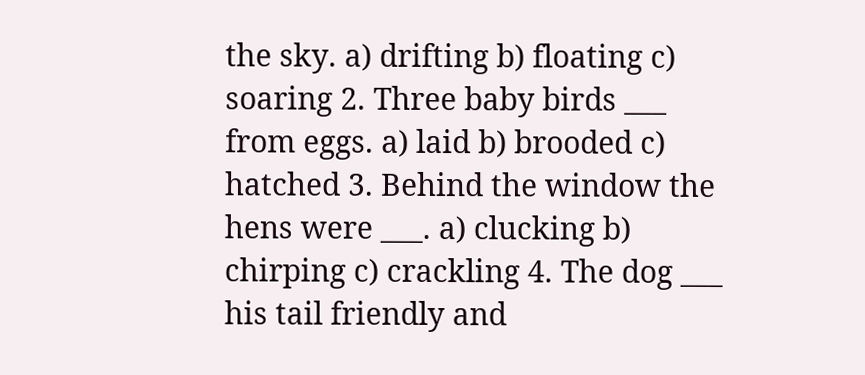the sky. a) drifting b) floating c) soaring 2. Three baby birds ___ from eggs. a) laid b) brooded c) hatched 3. Behind the window the hens were ___. a) clucking b) chirping c) crackling 4. The dog ___ his tail friendly and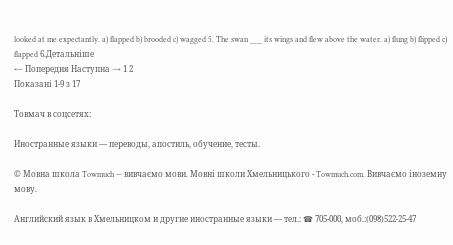looked at me expectantly. a) flapped b) brooded c) wagged 5. The swan ___ its wings and flew above the water. a) flung b) flipped c) flapped 6.Детальніше
← Попередня Наступна → 1 2
Показані 1-9 з 17

Товмач в соцсетях:

Иностранные языки — переводы, апостиль, обучение, тесты.

© Мовна школа Towmuch — вивчаємо мови. Мовні школи Хмельницького - Towmuch.com. Вивчаємо іноземну мову.

Английский язык в Хмельницком и другие иностранные языки — тел.: ☎ 705-000, моб.:(098)522-25-47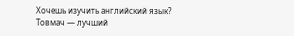Хочешь изучить английский язык? Товмач — лучший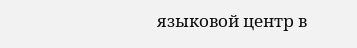языковой центр в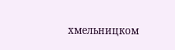хмельницком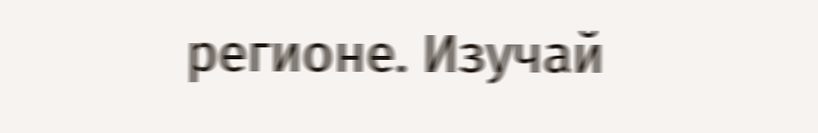регионе. Изучай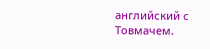английский с Товмачем.